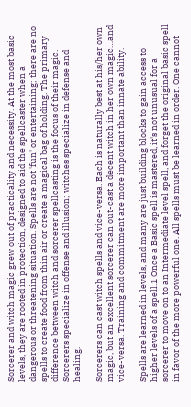Sorcerer and witch magic grew out of practicality and necessity. At the most basic levels, they are rooted in protection, designed to aid the spellcaster when a dangerous or threatening situation. Spells are not 'fun' or entertaining; there are no spells to create food from thin air or create a magical bag of holding. The primary difference between witch and sorcerer spellcasting is the focus of their magic. Sorcerers specialize in offense and illusion; witches specialize in defense and healing.

Sorcerers can cast witch spells and vice-versa. Each is naturally best at his/her own magic, but an excellent sorcerer can out-cast a decent witch in her own magic…and vice-versa. Training and commitment are more important than innate ability.

Spells are learned in levels, and many are just building blocks to gain access to higher levels of a spell.1 Once a Basic spell is mastered, it's not unusual for a sorcerer to move on to an Intermediate level spell, and forget the original basic spell in favor of the more powerful one. All spells must be learned in order. One cannot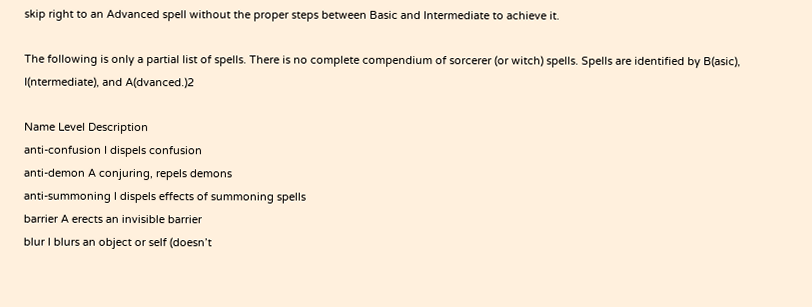skip right to an Advanced spell without the proper steps between Basic and Intermediate to achieve it.

The following is only a partial list of spells. There is no complete compendium of sorcerer (or witch) spells. Spells are identified by B(asic), I(ntermediate), and A(dvanced.)2

Name Level Description
anti-confusion I dispels confusion
anti-demon A conjuring, repels demons
anti-summoning I dispels effects of summoning spells
barrier A erects an invisible barrier
blur I blurs an object or self (doesn’t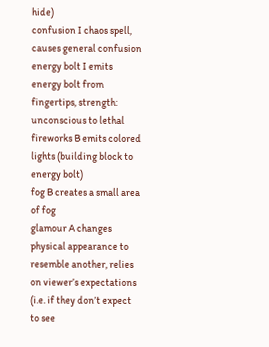hide)
confusion I chaos spell, causes general confusion
energy bolt I emits energy bolt from fingertips, strength: unconscious to lethal
fireworks B emits colored lights (building block to energy bolt)
fog B creates a small area of fog
glamour A changes physical appearance to resemble another, relies on viewer’s expectations (i.e. if they don’t expect to see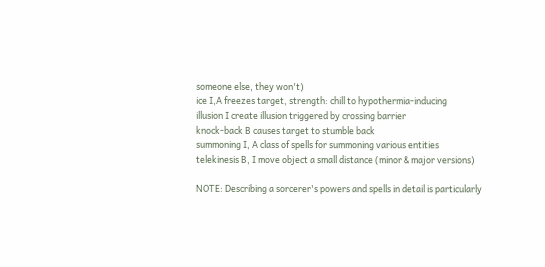someone else, they won't)
ice I,A freezes target, strength: chill to hypothermia-inducing
illusion I create illusion triggered by crossing barrier
knock-back B causes target to stumble back
summoning I, A class of spells for summoning various entities
telekinesis B, I move object a small distance (minor & major versions)

NOTE: Describing a sorcerer's powers and spells in detail is particularly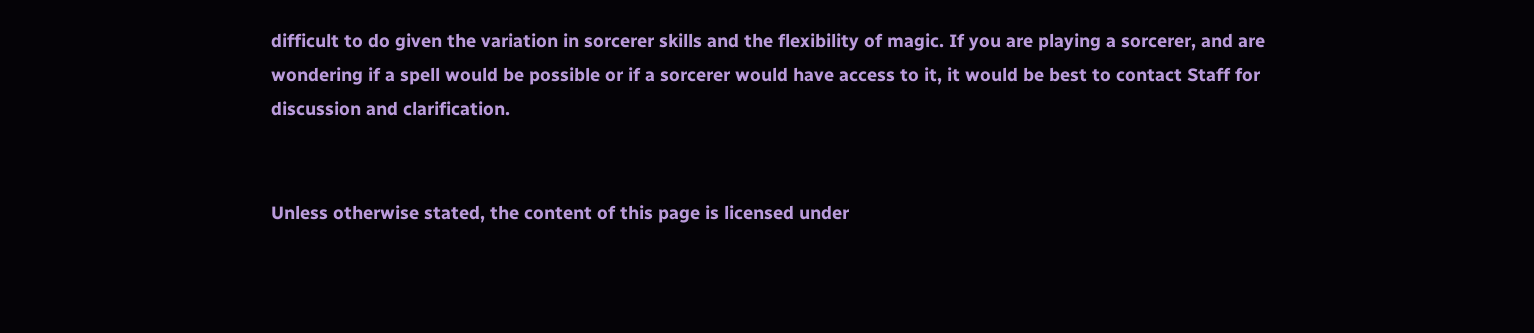difficult to do given the variation in sorcerer skills and the flexibility of magic. If you are playing a sorcerer, and are wondering if a spell would be possible or if a sorcerer would have access to it, it would be best to contact Staff for discussion and clarification.


Unless otherwise stated, the content of this page is licensed under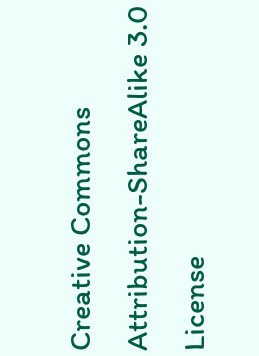Creative Commons Attribution-ShareAlike 3.0 License